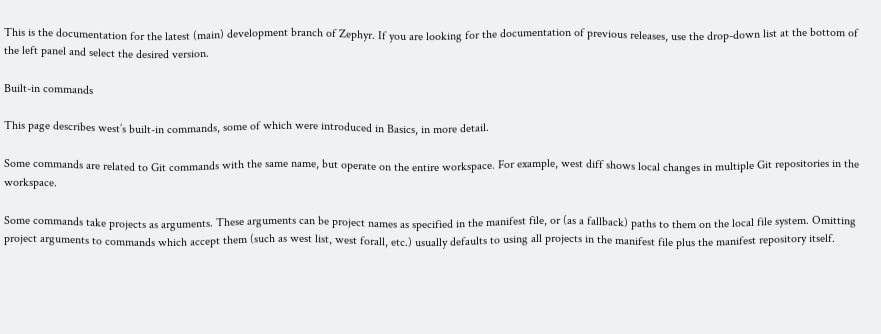This is the documentation for the latest (main) development branch of Zephyr. If you are looking for the documentation of previous releases, use the drop-down list at the bottom of the left panel and select the desired version.

Built-in commands

This page describes west’s built-in commands, some of which were introduced in Basics, in more detail.

Some commands are related to Git commands with the same name, but operate on the entire workspace. For example, west diff shows local changes in multiple Git repositories in the workspace.

Some commands take projects as arguments. These arguments can be project names as specified in the manifest file, or (as a fallback) paths to them on the local file system. Omitting project arguments to commands which accept them (such as west list, west forall, etc.) usually defaults to using all projects in the manifest file plus the manifest repository itself.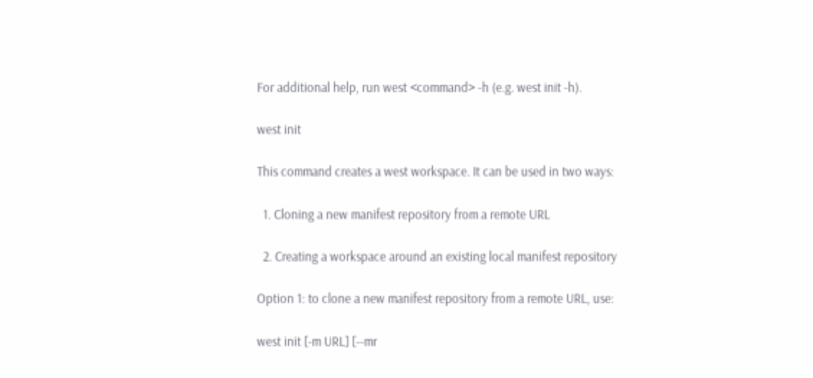For additional help, run west <command> -h (e.g. west init -h).

west init

This command creates a west workspace. It can be used in two ways:

  1. Cloning a new manifest repository from a remote URL

  2. Creating a workspace around an existing local manifest repository

Option 1: to clone a new manifest repository from a remote URL, use:

west init [-m URL] [--mr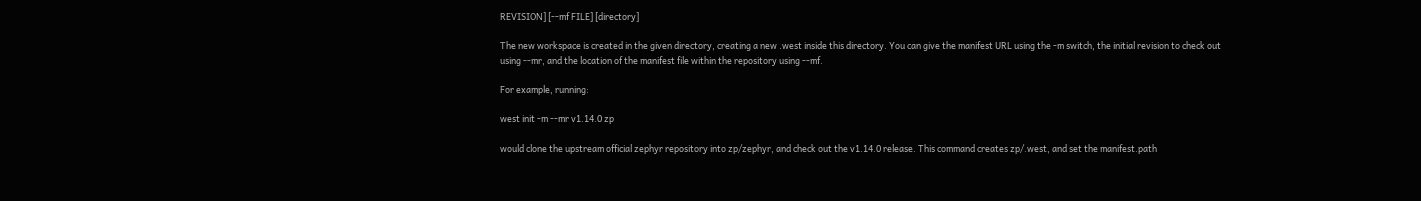REVISION] [--mf FILE] [directory]

The new workspace is created in the given directory, creating a new .west inside this directory. You can give the manifest URL using the -m switch, the initial revision to check out using --mr, and the location of the manifest file within the repository using --mf.

For example, running:

west init -m --mr v1.14.0 zp

would clone the upstream official zephyr repository into zp/zephyr, and check out the v1.14.0 release. This command creates zp/.west, and set the manifest.path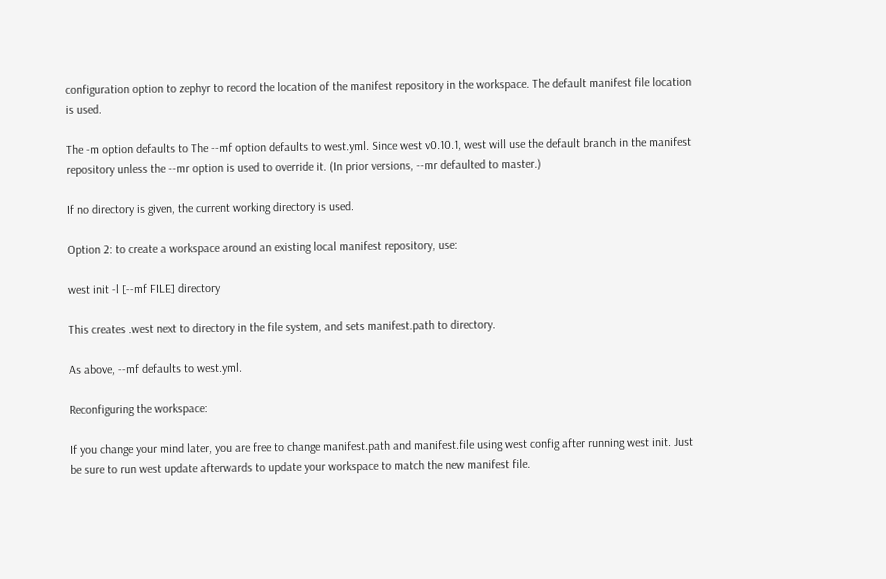configuration option to zephyr to record the location of the manifest repository in the workspace. The default manifest file location is used.

The -m option defaults to The --mf option defaults to west.yml. Since west v0.10.1, west will use the default branch in the manifest repository unless the --mr option is used to override it. (In prior versions, --mr defaulted to master.)

If no directory is given, the current working directory is used.

Option 2: to create a workspace around an existing local manifest repository, use:

west init -l [--mf FILE] directory

This creates .west next to directory in the file system, and sets manifest.path to directory.

As above, --mf defaults to west.yml.

Reconfiguring the workspace:

If you change your mind later, you are free to change manifest.path and manifest.file using west config after running west init. Just be sure to run west update afterwards to update your workspace to match the new manifest file.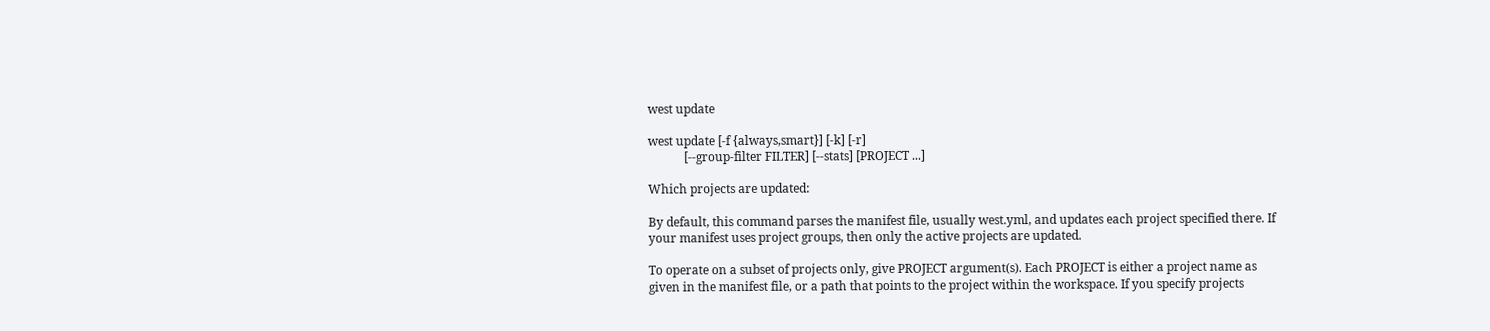west update

west update [-f {always,smart}] [-k] [-r]
            [--group-filter FILTER] [--stats] [PROJECT ...]

Which projects are updated:

By default, this command parses the manifest file, usually west.yml, and updates each project specified there. If your manifest uses project groups, then only the active projects are updated.

To operate on a subset of projects only, give PROJECT argument(s). Each PROJECT is either a project name as given in the manifest file, or a path that points to the project within the workspace. If you specify projects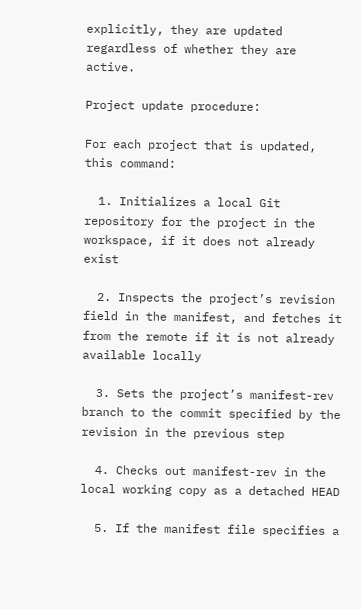explicitly, they are updated regardless of whether they are active.

Project update procedure:

For each project that is updated, this command:

  1. Initializes a local Git repository for the project in the workspace, if it does not already exist

  2. Inspects the project’s revision field in the manifest, and fetches it from the remote if it is not already available locally

  3. Sets the project’s manifest-rev branch to the commit specified by the revision in the previous step

  4. Checks out manifest-rev in the local working copy as a detached HEAD

  5. If the manifest file specifies a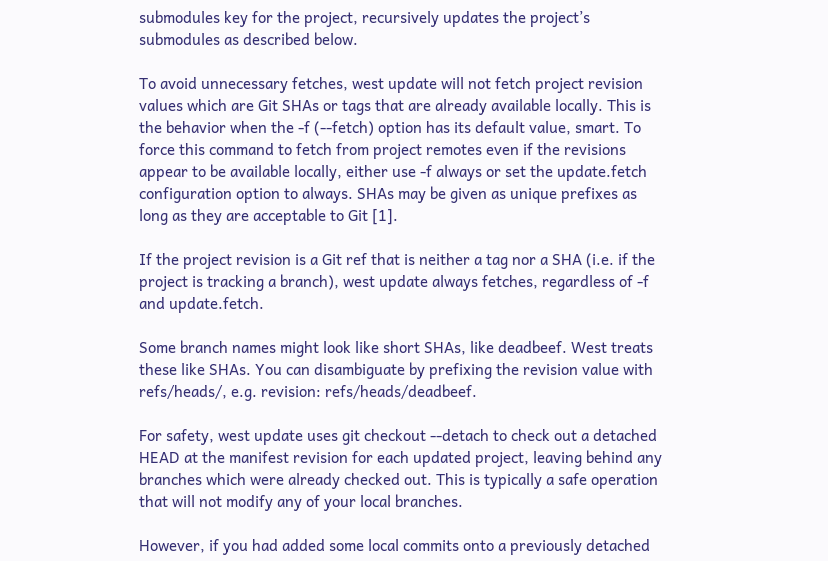submodules key for the project, recursively updates the project’s submodules as described below.

To avoid unnecessary fetches, west update will not fetch project revision values which are Git SHAs or tags that are already available locally. This is the behavior when the -f (--fetch) option has its default value, smart. To force this command to fetch from project remotes even if the revisions appear to be available locally, either use -f always or set the update.fetch configuration option to always. SHAs may be given as unique prefixes as long as they are acceptable to Git [1].

If the project revision is a Git ref that is neither a tag nor a SHA (i.e. if the project is tracking a branch), west update always fetches, regardless of -f and update.fetch.

Some branch names might look like short SHAs, like deadbeef. West treats these like SHAs. You can disambiguate by prefixing the revision value with refs/heads/, e.g. revision: refs/heads/deadbeef.

For safety, west update uses git checkout --detach to check out a detached HEAD at the manifest revision for each updated project, leaving behind any branches which were already checked out. This is typically a safe operation that will not modify any of your local branches.

However, if you had added some local commits onto a previously detached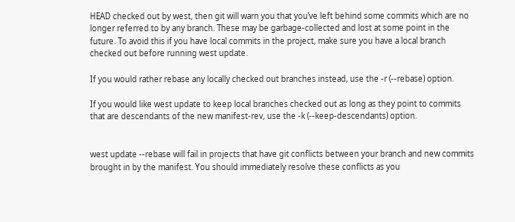HEAD checked out by west, then git will warn you that you’ve left behind some commits which are no longer referred to by any branch. These may be garbage-collected and lost at some point in the future. To avoid this if you have local commits in the project, make sure you have a local branch checked out before running west update.

If you would rather rebase any locally checked out branches instead, use the -r (--rebase) option.

If you would like west update to keep local branches checked out as long as they point to commits that are descendants of the new manifest-rev, use the -k (--keep-descendants) option.


west update --rebase will fail in projects that have git conflicts between your branch and new commits brought in by the manifest. You should immediately resolve these conflicts as you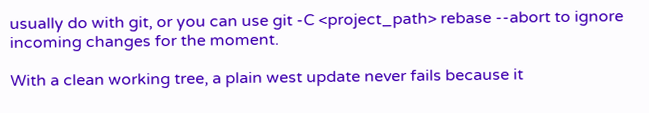usually do with git, or you can use git -C <project_path> rebase --abort to ignore incoming changes for the moment.

With a clean working tree, a plain west update never fails because it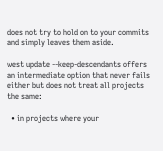does not try to hold on to your commits and simply leaves them aside.

west update --keep-descendants offers an intermediate option that never fails either but does not treat all projects the same:

  • in projects where your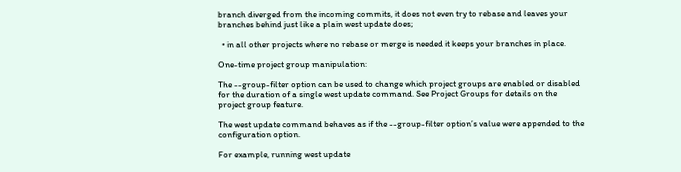branch diverged from the incoming commits, it does not even try to rebase and leaves your branches behind just like a plain west update does;

  • in all other projects where no rebase or merge is needed it keeps your branches in place.

One-time project group manipulation:

The --group-filter option can be used to change which project groups are enabled or disabled for the duration of a single west update command. See Project Groups for details on the project group feature.

The west update command behaves as if the --group-filter option’s value were appended to the configuration option.

For example, running west update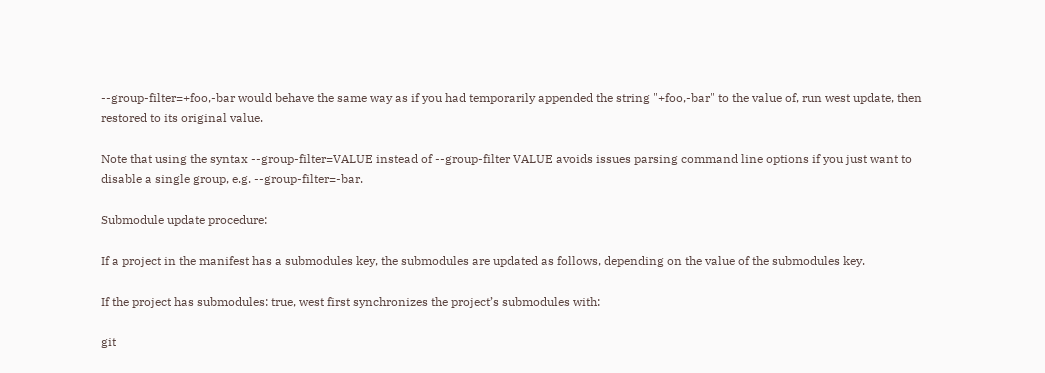--group-filter=+foo,-bar would behave the same way as if you had temporarily appended the string "+foo,-bar" to the value of, run west update, then restored to its original value.

Note that using the syntax --group-filter=VALUE instead of --group-filter VALUE avoids issues parsing command line options if you just want to disable a single group, e.g. --group-filter=-bar.

Submodule update procedure:

If a project in the manifest has a submodules key, the submodules are updated as follows, depending on the value of the submodules key.

If the project has submodules: true, west first synchronizes the project’s submodules with:

git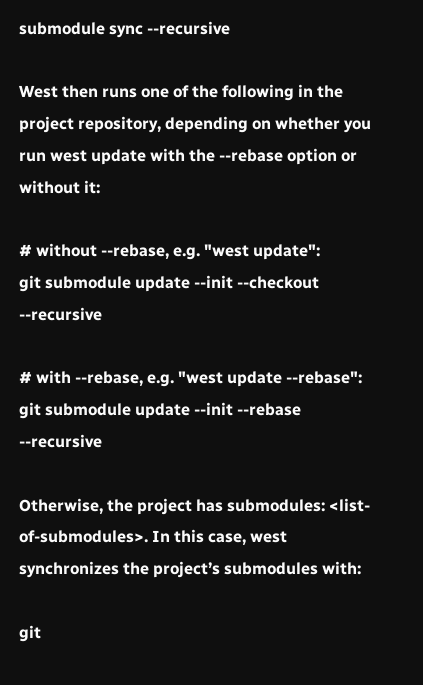submodule sync --recursive

West then runs one of the following in the project repository, depending on whether you run west update with the --rebase option or without it:

# without --rebase, e.g. "west update":
git submodule update --init --checkout --recursive

# with --rebase, e.g. "west update --rebase":
git submodule update --init --rebase --recursive

Otherwise, the project has submodules: <list-of-submodules>. In this case, west synchronizes the project’s submodules with:

git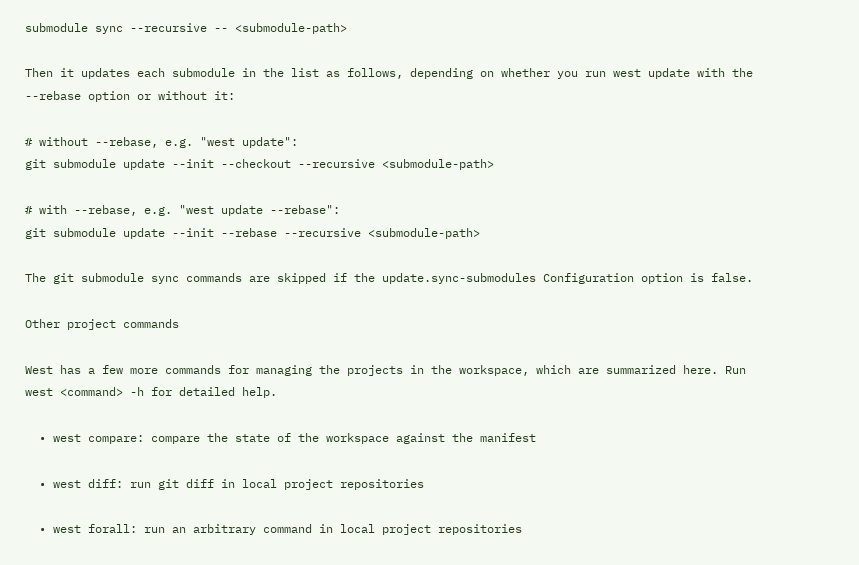submodule sync --recursive -- <submodule-path>

Then it updates each submodule in the list as follows, depending on whether you run west update with the --rebase option or without it:

# without --rebase, e.g. "west update":
git submodule update --init --checkout --recursive <submodule-path>

# with --rebase, e.g. "west update --rebase":
git submodule update --init --rebase --recursive <submodule-path>

The git submodule sync commands are skipped if the update.sync-submodules Configuration option is false.

Other project commands

West has a few more commands for managing the projects in the workspace, which are summarized here. Run west <command> -h for detailed help.

  • west compare: compare the state of the workspace against the manifest

  • west diff: run git diff in local project repositories

  • west forall: run an arbitrary command in local project repositories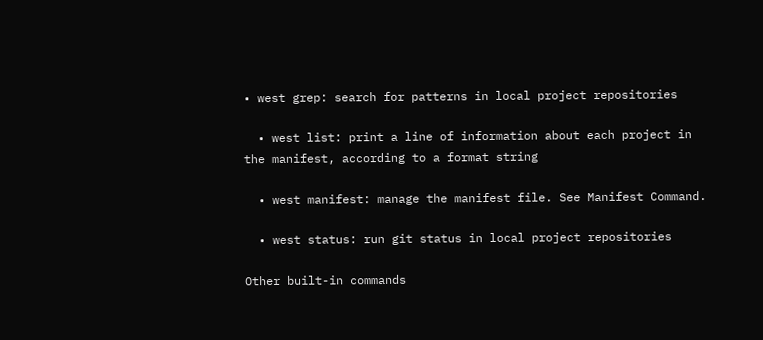• west grep: search for patterns in local project repositories

  • west list: print a line of information about each project in the manifest, according to a format string

  • west manifest: manage the manifest file. See Manifest Command.

  • west status: run git status in local project repositories

Other built-in commands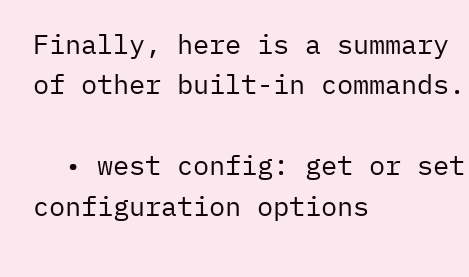Finally, here is a summary of other built-in commands.

  • west config: get or set configuration options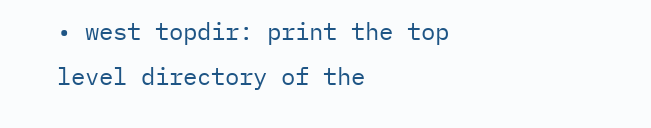• west topdir: print the top level directory of the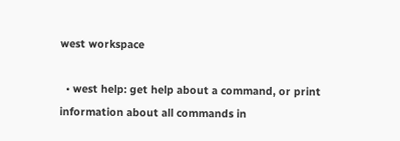west workspace

  • west help: get help about a command, or print information about all commands in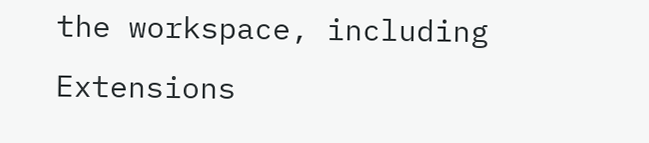the workspace, including Extensions